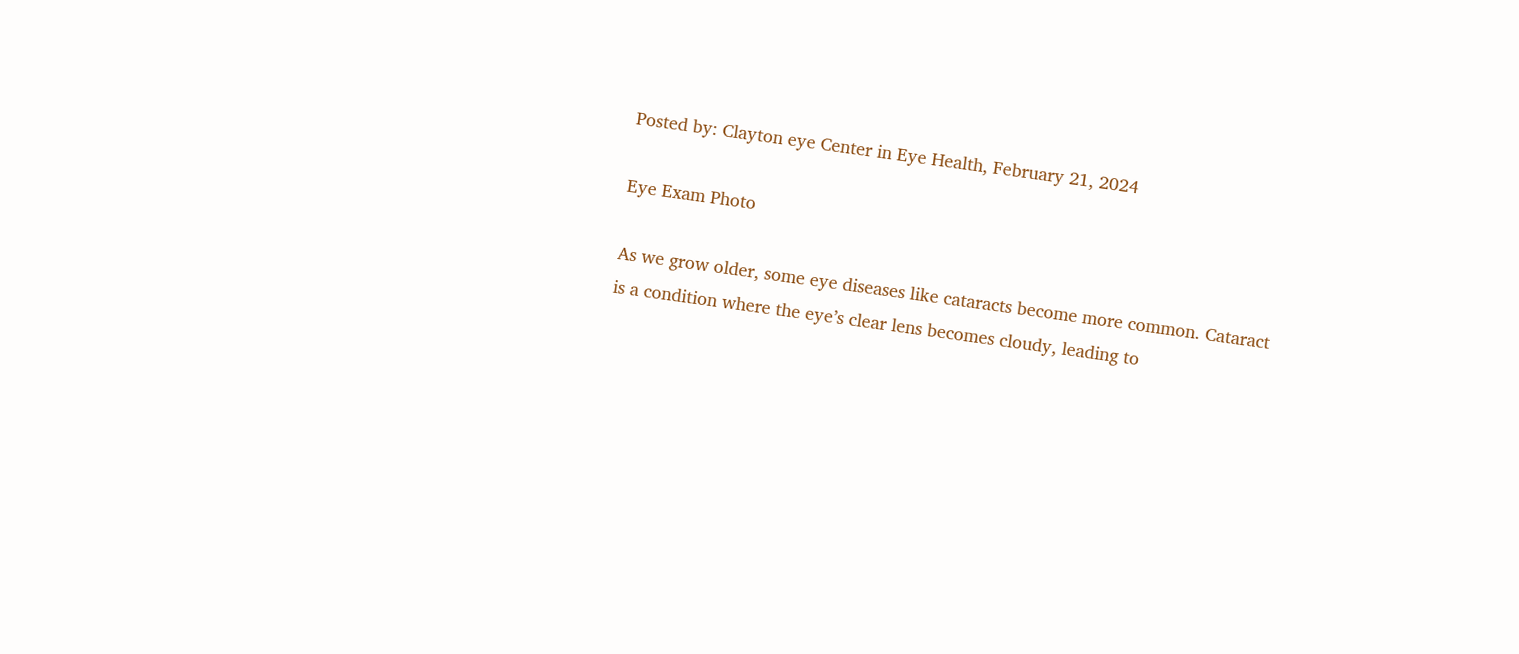Posted by: Clayton eye Center in Eye Health, February 21, 2024

Eye Exam Photo

As we grow older, some eye diseases like cataracts become more common. Cataract is a condition where the eye’s clear lens becomes cloudy, leading to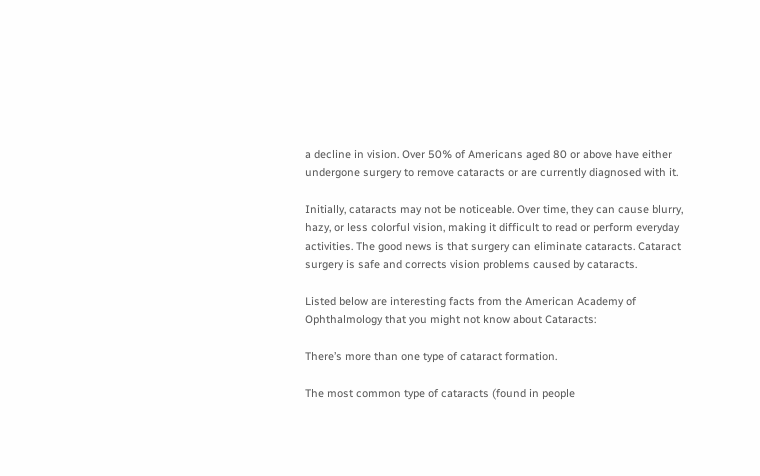a decline in vision. Over 50% of Americans aged 80 or above have either undergone surgery to remove cataracts or are currently diagnosed with it.

Initially, cataracts may not be noticeable. Over time, they can cause blurry, hazy, or less colorful vision, making it difficult to read or perform everyday activities. The good news is that surgery can eliminate cataracts. Cataract surgery is safe and corrects vision problems caused by cataracts.

Listed below are interesting facts from the American Academy of Ophthalmology that you might not know about Cataracts:

There’s more than one type of cataract formation.

The most common type of cataracts (found in people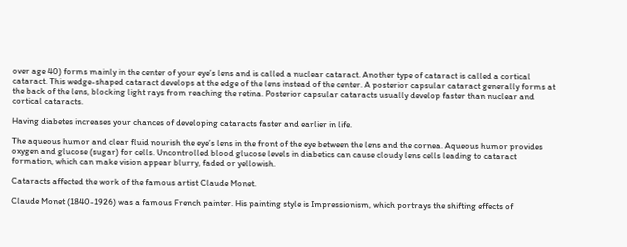over age 40) forms mainly in the center of your eye’s lens and is called a nuclear cataract. Another type of cataract is called a cortical cataract. This wedge-shaped cataract develops at the edge of the lens instead of the center. A posterior capsular cataract generally forms at the back of the lens, blocking light rays from reaching the retina. Posterior capsular cataracts usually develop faster than nuclear and cortical cataracts.

Having diabetes increases your chances of developing cataracts faster and earlier in life.

The aqueous humor and clear fluid nourish the eye’s lens in the front of the eye between the lens and the cornea. Aqueous humor provides oxygen and glucose (sugar) for cells. Uncontrolled blood glucose levels in diabetics can cause cloudy lens cells leading to cataract formation, which can make vision appear blurry, faded or yellowish.

Cataracts affected the work of the famous artist Claude Monet.

Claude Monet (1840-1926) was a famous French painter. His painting style is Impressionism, which portrays the shifting effects of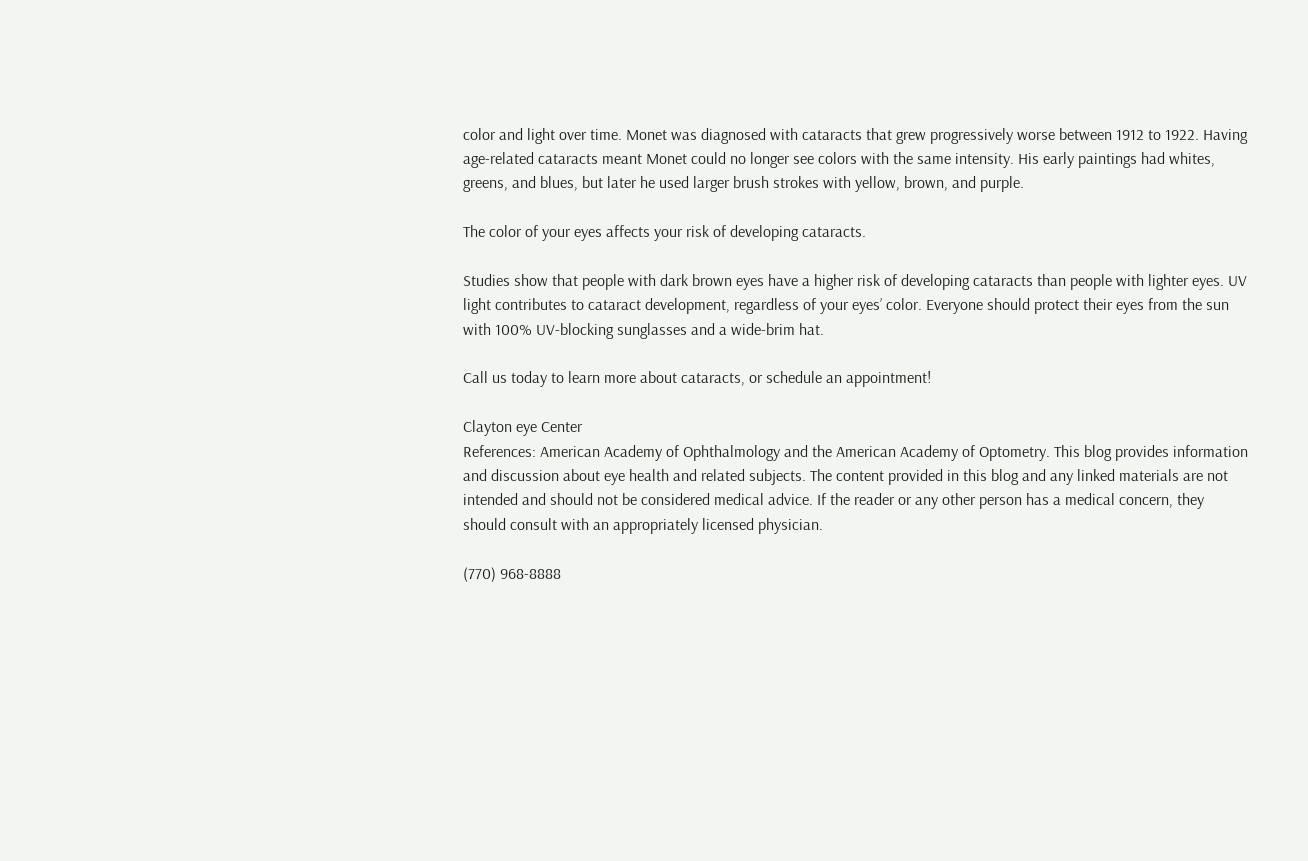color and light over time. Monet was diagnosed with cataracts that grew progressively worse between 1912 to 1922. Having age-related cataracts meant Monet could no longer see colors with the same intensity. His early paintings had whites, greens, and blues, but later he used larger brush strokes with yellow, brown, and purple.

The color of your eyes affects your risk of developing cataracts.

Studies show that people with dark brown eyes have a higher risk of developing cataracts than people with lighter eyes. UV light contributes to cataract development, regardless of your eyes’ color. Everyone should protect their eyes from the sun with 100% UV-blocking sunglasses and a wide-brim hat.

Call us today to learn more about cataracts, or schedule an appointment!

Clayton eye Center
References: American Academy of Ophthalmology and the American Academy of Optometry. This blog provides information and discussion about eye health and related subjects. The content provided in this blog and any linked materials are not intended and should not be considered medical advice. If the reader or any other person has a medical concern, they should consult with an appropriately licensed physician.

(770) 968-8888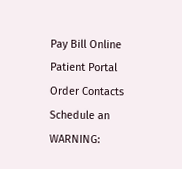Pay Bill Online
Patient Portal
Order Contacts
Schedule an
WARNING: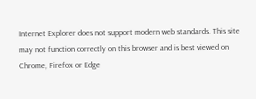Internet Explorer does not support modern web standards. This site may not function correctly on this browser and is best viewed on Chrome, Firefox or Edge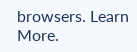browsers. Learn More.